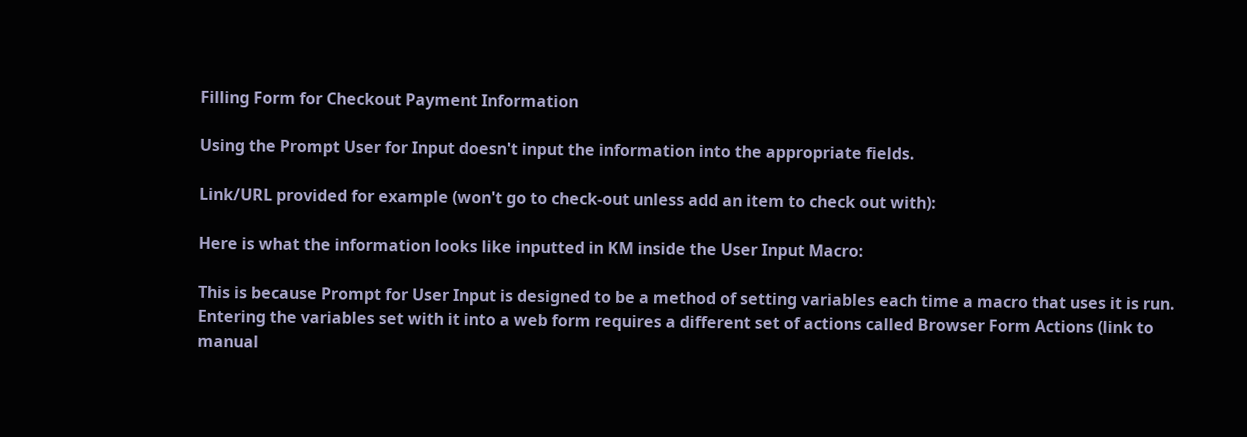Filling Form for Checkout Payment Information

Using the Prompt User for Input doesn't input the information into the appropriate fields.

Link/URL provided for example (won't go to check-out unless add an item to check out with):

Here is what the information looks like inputted in KM inside the User Input Macro:

This is because Prompt for User Input is designed to be a method of setting variables each time a macro that uses it is run. Entering the variables set with it into a web form requires a different set of actions called Browser Form Actions (link to manual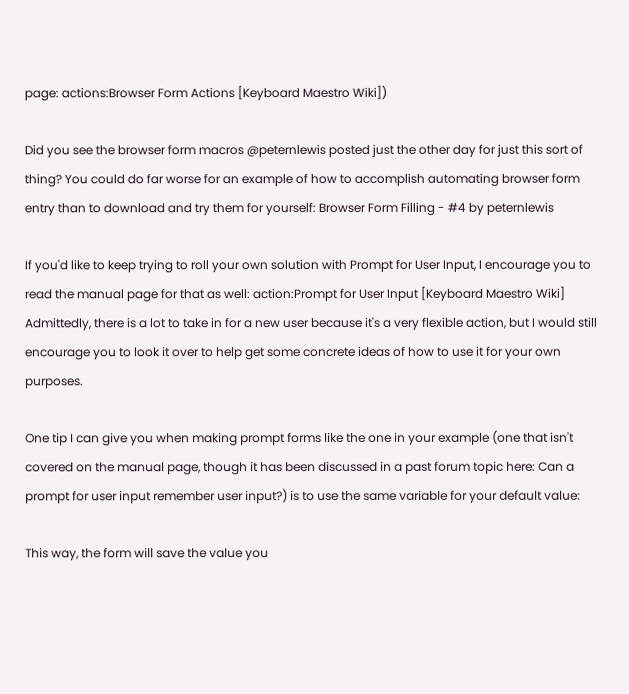page: actions:Browser Form Actions [Keyboard Maestro Wiki])

Did you see the browser form macros @peternlewis posted just the other day for just this sort of thing? You could do far worse for an example of how to accomplish automating browser form entry than to download and try them for yourself: Browser Form Filling - #4 by peternlewis

If you'd like to keep trying to roll your own solution with Prompt for User Input, I encourage you to read the manual page for that as well: action:Prompt for User Input [Keyboard Maestro Wiki]
Admittedly, there is a lot to take in for a new user because it's a very flexible action, but I would still encourage you to look it over to help get some concrete ideas of how to use it for your own purposes.

One tip I can give you when making prompt forms like the one in your example (one that isn't covered on the manual page, though it has been discussed in a past forum topic here: Can a prompt for user input remember user input?) is to use the same variable for your default value:

This way, the form will save the value you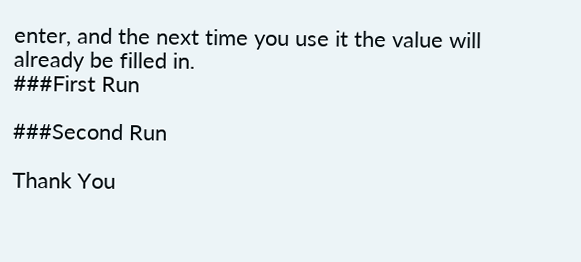enter, and the next time you use it the value will already be filled in.
###First Run

###Second Run

Thank You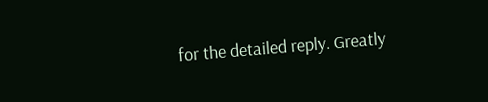for the detailed reply. Greatly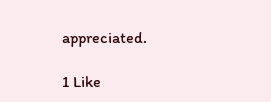appreciated.

1 Like